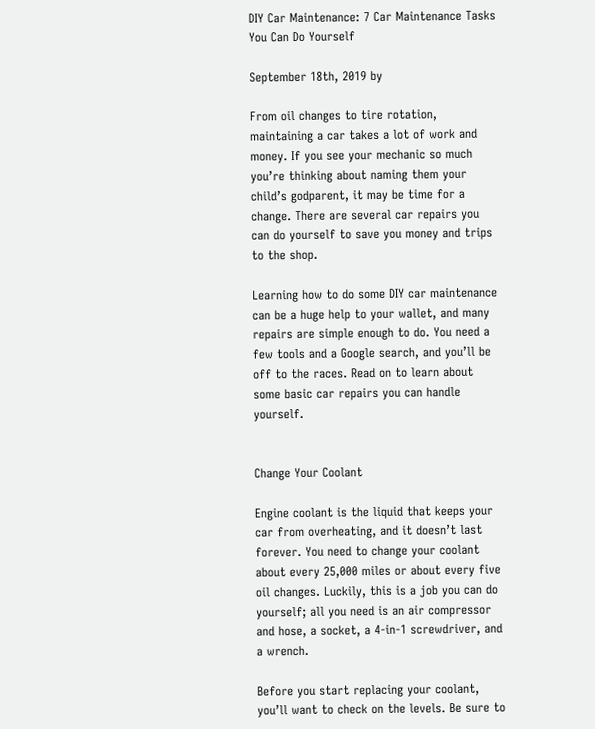DIY Car Maintenance: 7 Car Maintenance Tasks You Can Do Yourself

September 18th, 2019 by

From oil changes to tire rotation, maintaining a car takes a lot of work and money. If you see your mechanic so much you’re thinking about naming them your child’s godparent, it may be time for a change. There are several car repairs you can do yourself to save you money and trips to the shop.

Learning how to do some DIY car maintenance can be a huge help to your wallet, and many repairs are simple enough to do. You need a few tools and a Google search, and you’ll be off to the races. Read on to learn about some basic car repairs you can handle yourself.


Change Your Coolant

Engine coolant is the liquid that keeps your car from overheating, and it doesn’t last forever. You need to change your coolant about every 25,000 miles or about every five oil changes. Luckily, this is a job you can do yourself; all you need is an air compressor and hose, a socket, a 4-in-1 screwdriver, and a wrench.

Before you start replacing your coolant, you’ll want to check on the levels. Be sure to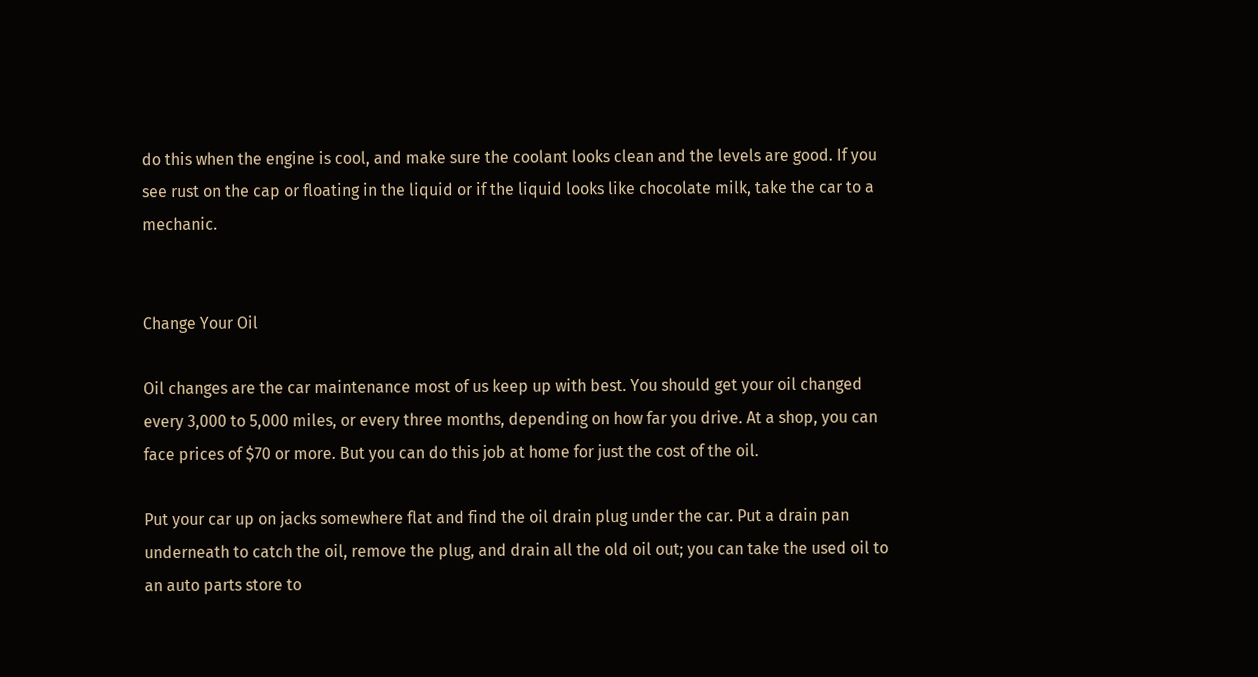do this when the engine is cool, and make sure the coolant looks clean and the levels are good. If you see rust on the cap or floating in the liquid or if the liquid looks like chocolate milk, take the car to a mechanic.


Change Your Oil

Oil changes are the car maintenance most of us keep up with best. You should get your oil changed every 3,000 to 5,000 miles, or every three months, depending on how far you drive. At a shop, you can face prices of $70 or more. But you can do this job at home for just the cost of the oil.

Put your car up on jacks somewhere flat and find the oil drain plug under the car. Put a drain pan underneath to catch the oil, remove the plug, and drain all the old oil out; you can take the used oil to an auto parts store to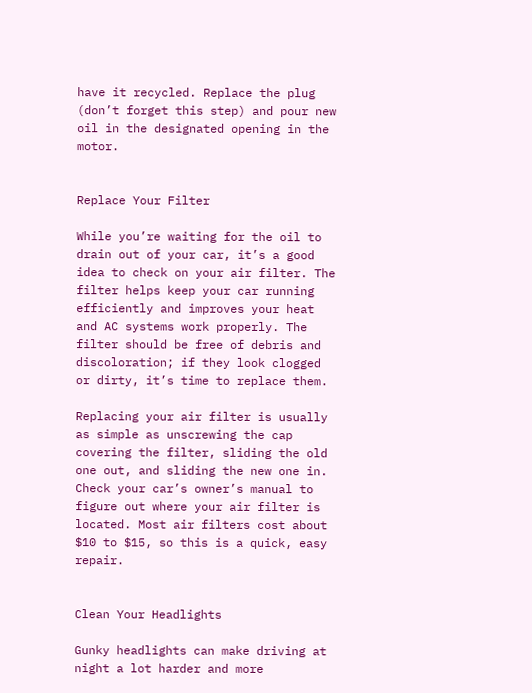have it recycled. Replace the plug (don’t forget this step) and pour new oil in the designated opening in the motor.


Replace Your Filter

While you’re waiting for the oil to drain out of your car, it’s a good idea to check on your air filter. The filter helps keep your car running efficiently and improves your heat and AC systems work properly. The filter should be free of debris and discoloration; if they look clogged or dirty, it’s time to replace them.

Replacing your air filter is usually as simple as unscrewing the cap covering the filter, sliding the old one out, and sliding the new one in. Check your car’s owner’s manual to figure out where your air filter is located. Most air filters cost about $10 to $15, so this is a quick, easy repair.


Clean Your Headlights

Gunky headlights can make driving at night a lot harder and more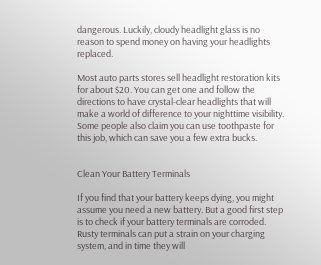dangerous. Luckily, cloudy headlight glass is no reason to spend money on having your headlights replaced.

Most auto parts stores sell headlight restoration kits for about $20. You can get one and follow the directions to have crystal-clear headlights that will make a world of difference to your nighttime visibility. Some people also claim you can use toothpaste for this job, which can save you a few extra bucks.


Clean Your Battery Terminals

If you find that your battery keeps dying, you might assume you need a new battery. But a good first step is to check if your battery terminals are corroded. Rusty terminals can put a strain on your charging system, and in time they will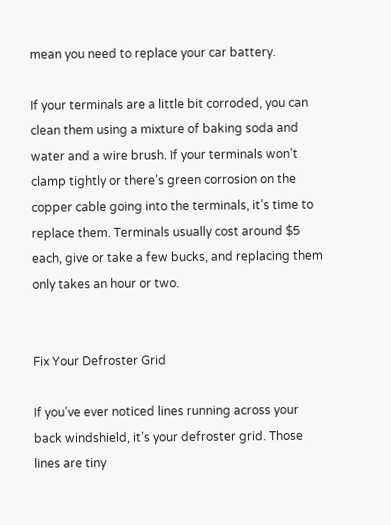mean you need to replace your car battery.

If your terminals are a little bit corroded, you can clean them using a mixture of baking soda and water and a wire brush. If your terminals won’t clamp tightly or there’s green corrosion on the copper cable going into the terminals, it’s time to replace them. Terminals usually cost around $5 each, give or take a few bucks, and replacing them only takes an hour or two.


Fix Your Defroster Grid

If you’ve ever noticed lines running across your back windshield, it’s your defroster grid. Those lines are tiny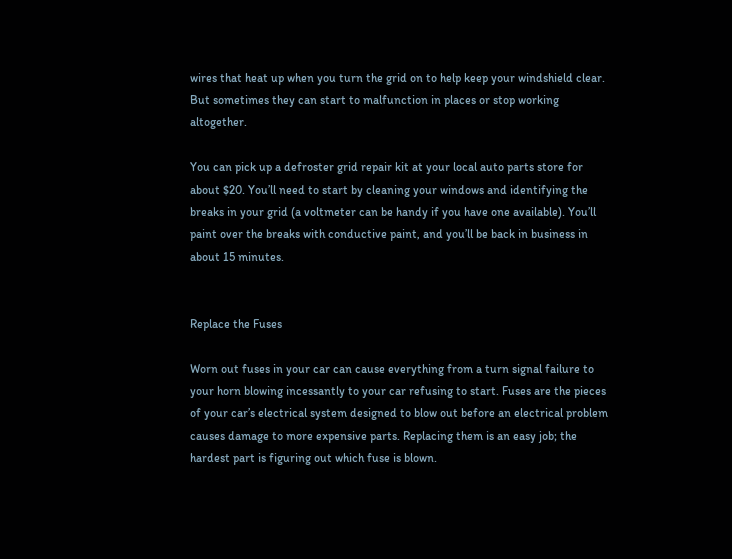wires that heat up when you turn the grid on to help keep your windshield clear. But sometimes they can start to malfunction in places or stop working altogether.

You can pick up a defroster grid repair kit at your local auto parts store for about $20. You’ll need to start by cleaning your windows and identifying the breaks in your grid (a voltmeter can be handy if you have one available). You’ll paint over the breaks with conductive paint, and you’ll be back in business in about 15 minutes.


Replace the Fuses

Worn out fuses in your car can cause everything from a turn signal failure to your horn blowing incessantly to your car refusing to start. Fuses are the pieces of your car’s electrical system designed to blow out before an electrical problem causes damage to more expensive parts. Replacing them is an easy job; the hardest part is figuring out which fuse is blown.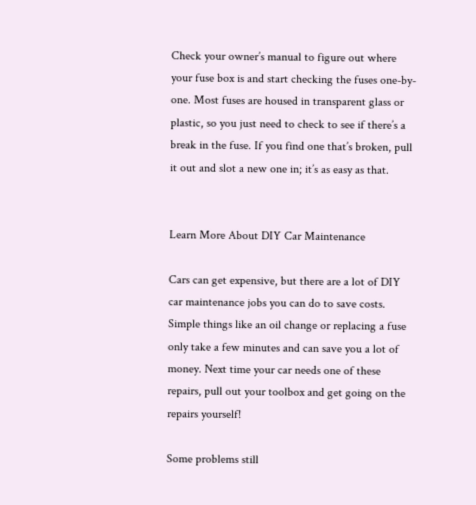Check your owner’s manual to figure out where your fuse box is and start checking the fuses one-by-one. Most fuses are housed in transparent glass or plastic, so you just need to check to see if there’s a break in the fuse. If you find one that’s broken, pull it out and slot a new one in; it’s as easy as that.


Learn More About DIY Car Maintenance

Cars can get expensive, but there are a lot of DIY car maintenance jobs you can do to save costs. Simple things like an oil change or replacing a fuse only take a few minutes and can save you a lot of money. Next time your car needs one of these repairs, pull out your toolbox and get going on the repairs yourself!

Some problems still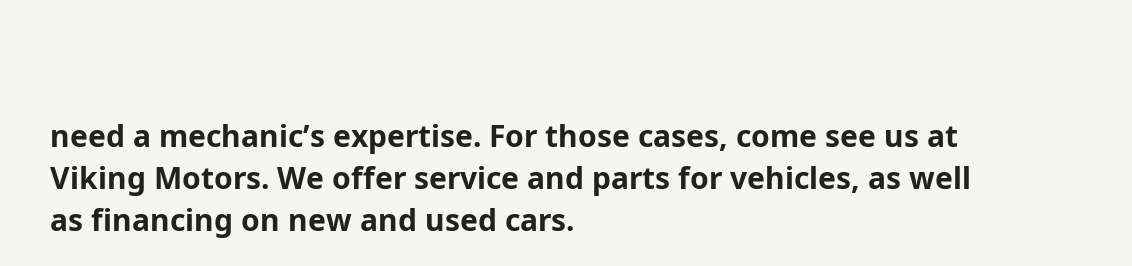need a mechanic’s expertise. For those cases, come see us at Viking Motors. We offer service and parts for vehicles, as well as financing on new and used cars.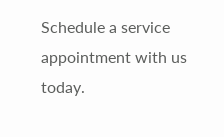Schedule a service appointment with us today.